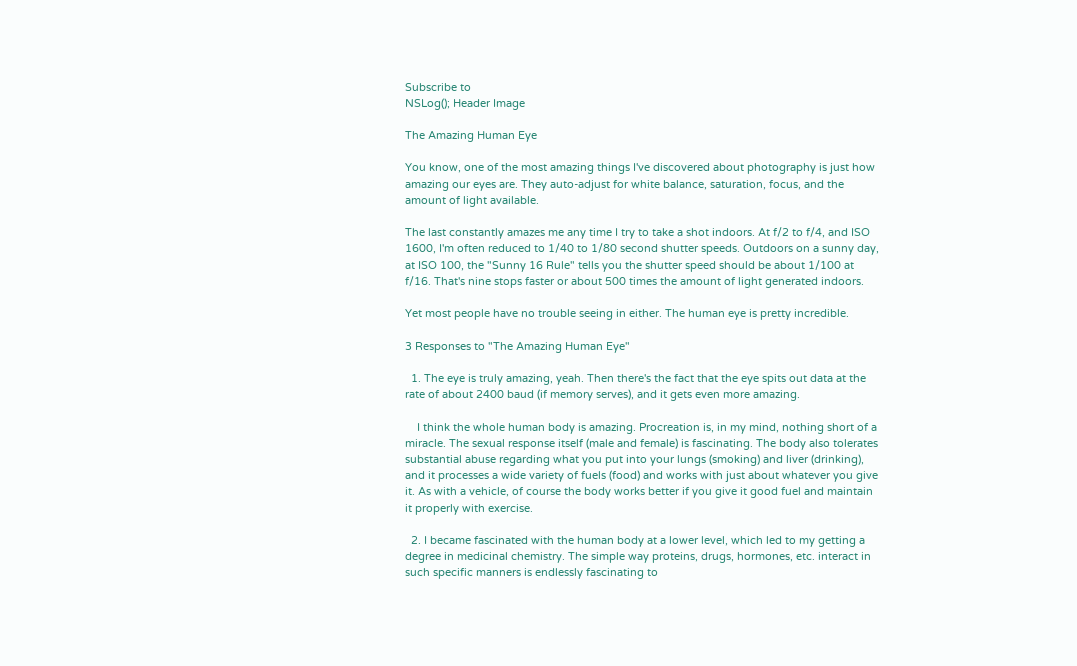Subscribe to
NSLog(); Header Image

The Amazing Human Eye

You know, one of the most amazing things I've discovered about photography is just how amazing our eyes are. They auto-adjust for white balance, saturation, focus, and the amount of light available.

The last constantly amazes me any time I try to take a shot indoors. At f/2 to f/4, and ISO 1600, I'm often reduced to 1/40 to 1/80 second shutter speeds. Outdoors on a sunny day, at ISO 100, the "Sunny 16 Rule" tells you the shutter speed should be about 1/100 at f/16. That's nine stops faster or about 500 times the amount of light generated indoors.

Yet most people have no trouble seeing in either. The human eye is pretty incredible.

3 Responses to "The Amazing Human Eye"

  1. The eye is truly amazing, yeah. Then there's the fact that the eye spits out data at the rate of about 2400 baud (if memory serves), and it gets even more amazing.

    I think the whole human body is amazing. Procreation is, in my mind, nothing short of a miracle. The sexual response itself (male and female) is fascinating. The body also tolerates substantial abuse regarding what you put into your lungs (smoking) and liver (drinking), and it processes a wide variety of fuels (food) and works with just about whatever you give it. As with a vehicle, of course the body works better if you give it good fuel and maintain it properly with exercise.

  2. I became fascinated with the human body at a lower level, which led to my getting a degree in medicinal chemistry. The simple way proteins, drugs, hormones, etc. interact in such specific manners is endlessly fascinating to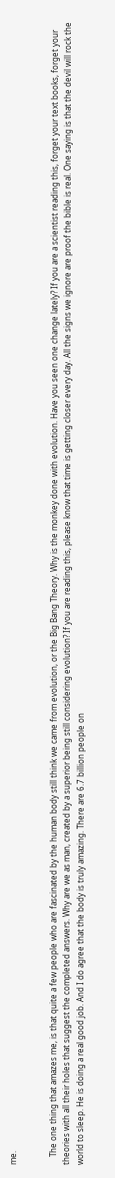me.


    The one thing that amazes me, is that quite a few people who are fascinated by the human body still think we came from evolution, or the Big Bang Theory. Why is the monkey done with evolution. Have you seen one change lately? If you are a scientist reading this, forget your text books, forget your theories with all their holes that suggest the completed answers. Why are we as man, created by a superior being still considering evolution? If you are reading this, please know that time is getting closer every day. All the signs we ignore are proof the bible is real. One saying is that the devil will rock the world to sleep. He is doing a real good job. And I do agree that the body is truly amazing. There are 6.7 billion people on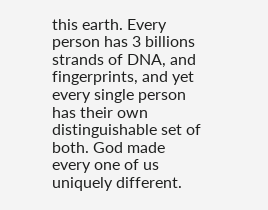this earth. Every person has 3 billions strands of DNA, and fingerprints, and yet every single person has their own distinguishable set of both. God made every one of us uniquely different.